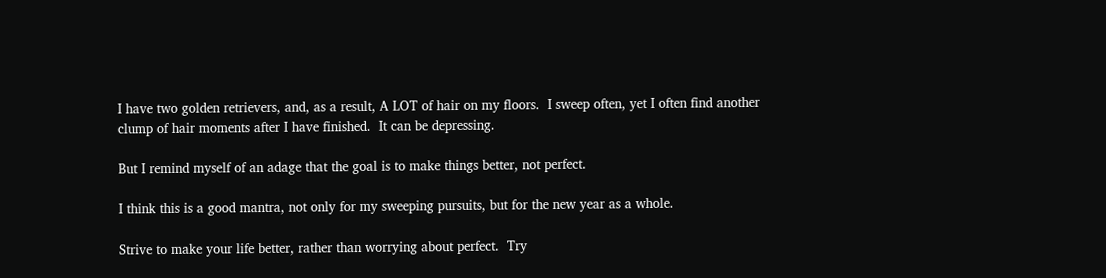I have two golden retrievers, and, as a result, A LOT of hair on my floors.  I sweep often, yet I often find another clump of hair moments after I have finished.  It can be depressing.

But I remind myself of an adage that the goal is to make things better, not perfect.

I think this is a good mantra, not only for my sweeping pursuits, but for the new year as a whole.

Strive to make your life better, rather than worrying about perfect.  Try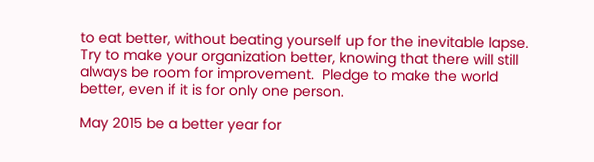to eat better, without beating yourself up for the inevitable lapse.  Try to make your organization better, knowing that there will still always be room for improvement.  Pledge to make the world better, even if it is for only one person.

May 2015 be a better year for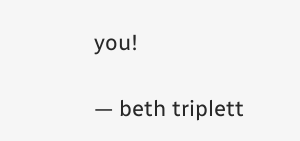you!

— beth triplett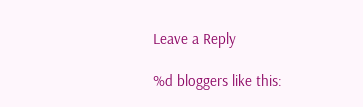Leave a Reply

%d bloggers like this: